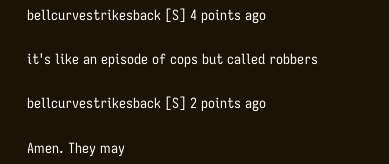bellcurvestrikesback [S] 4 points ago

it's like an episode of cops but called robbers

bellcurvestrikesback [S] 2 points ago

Amen. They may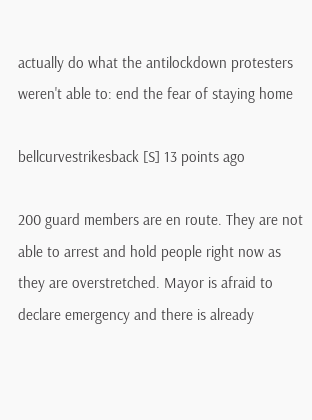actually do what the antilockdown protesters weren't able to: end the fear of staying home

bellcurvestrikesback [S] 13 points ago

200 guard members are en route. They are not able to arrest and hold people right now as they are overstretched. Mayor is afraid to declare emergency and there is already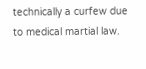technically a curfew due to medical martial law.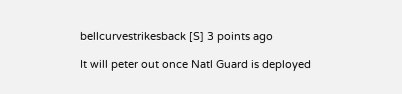bellcurvestrikesback [S] 3 points ago

It will peter out once Natl Guard is deployed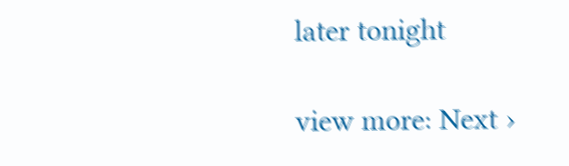later tonight

view more: Next ›